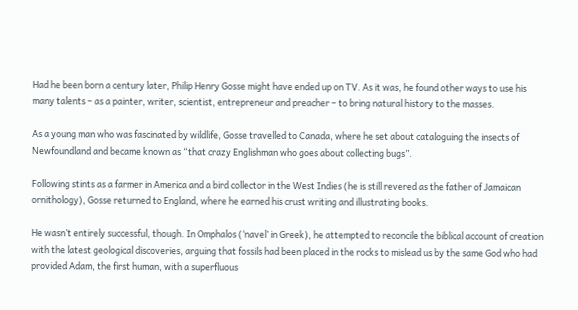Had he been born a century later, Philip Henry Gosse might have ended up on TV. As it was, he found other ways to use his many talents – as a painter, writer, scientist, entrepreneur and preacher – to bring natural history to the masses.

As a young man who was fascinated by wildlife, Gosse travelled to Canada, where he set about cataloguing the insects of Newfoundland and became known as “that crazy Englishman who goes about collecting bugs”.

Following stints as a farmer in America and a bird collector in the West Indies (he is still revered as the father of Jamaican ornithology), Gosse returned to England, where he earned his crust writing and illustrating books.

He wasn’t entirely successful, though. In Omphalos (‘navel’ in Greek), he attempted to reconcile the biblical account of creation with the latest geological discoveries, arguing that fossils had been placed in the rocks to mislead us by the same God who had provided Adam, the first human, with a superfluous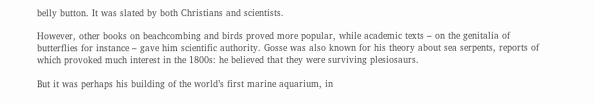belly button. It was slated by both Christians and scientists.

However, other books on beachcombing and birds proved more popular, while academic texts – on the genitalia of butterflies for instance – gave him scientific authority. Gosse was also known for his theory about sea serpents, reports of which provoked much interest in the 1800s: he believed that they were surviving plesiosaurs.

But it was perhaps his building of the world’s first marine aquarium, in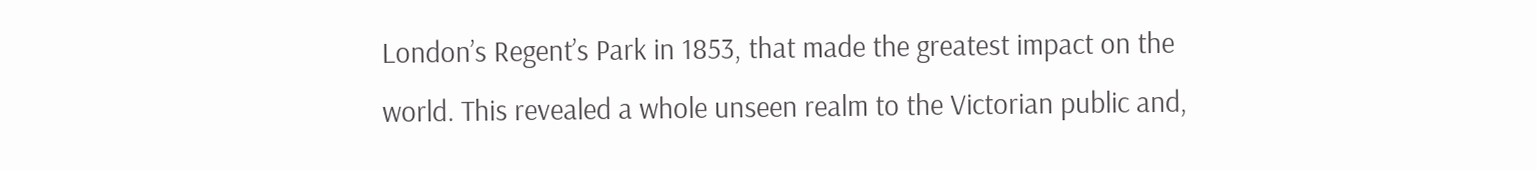London’s Regent’s Park in 1853, that made the greatest impact on the world. This revealed a whole unseen realm to the Victorian public and,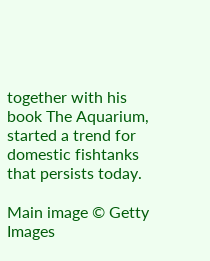together with his book The Aquarium, started a trend for domestic fishtanks
that persists today.

Main image © Getty Images